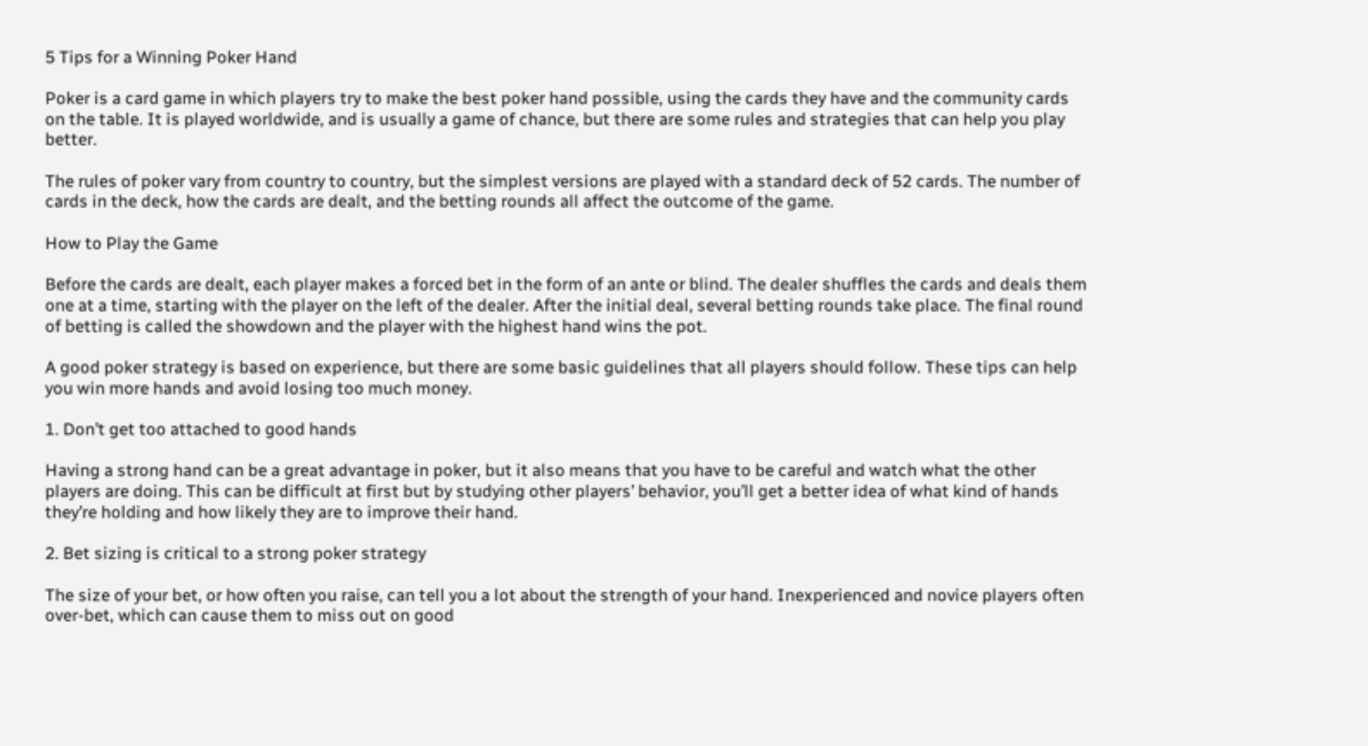5 Tips for a Winning Poker Hand

Poker is a card game in which players try to make the best poker hand possible, using the cards they have and the community cards on the table. It is played worldwide, and is usually a game of chance, but there are some rules and strategies that can help you play better.

The rules of poker vary from country to country, but the simplest versions are played with a standard deck of 52 cards. The number of cards in the deck, how the cards are dealt, and the betting rounds all affect the outcome of the game.

How to Play the Game

Before the cards are dealt, each player makes a forced bet in the form of an ante or blind. The dealer shuffles the cards and deals them one at a time, starting with the player on the left of the dealer. After the initial deal, several betting rounds take place. The final round of betting is called the showdown and the player with the highest hand wins the pot.

A good poker strategy is based on experience, but there are some basic guidelines that all players should follow. These tips can help you win more hands and avoid losing too much money.

1. Don’t get too attached to good hands

Having a strong hand can be a great advantage in poker, but it also means that you have to be careful and watch what the other players are doing. This can be difficult at first but by studying other players’ behavior, you’ll get a better idea of what kind of hands they’re holding and how likely they are to improve their hand.

2. Bet sizing is critical to a strong poker strategy

The size of your bet, or how often you raise, can tell you a lot about the strength of your hand. Inexperienced and novice players often over-bet, which can cause them to miss out on good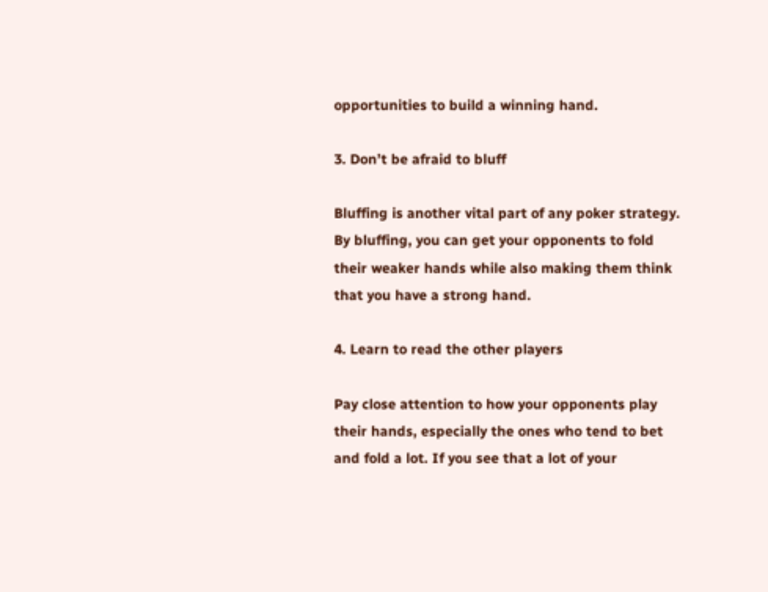opportunities to build a winning hand.

3. Don’t be afraid to bluff

Bluffing is another vital part of any poker strategy. By bluffing, you can get your opponents to fold their weaker hands while also making them think that you have a strong hand.

4. Learn to read the other players

Pay close attention to how your opponents play their hands, especially the ones who tend to bet and fold a lot. If you see that a lot of your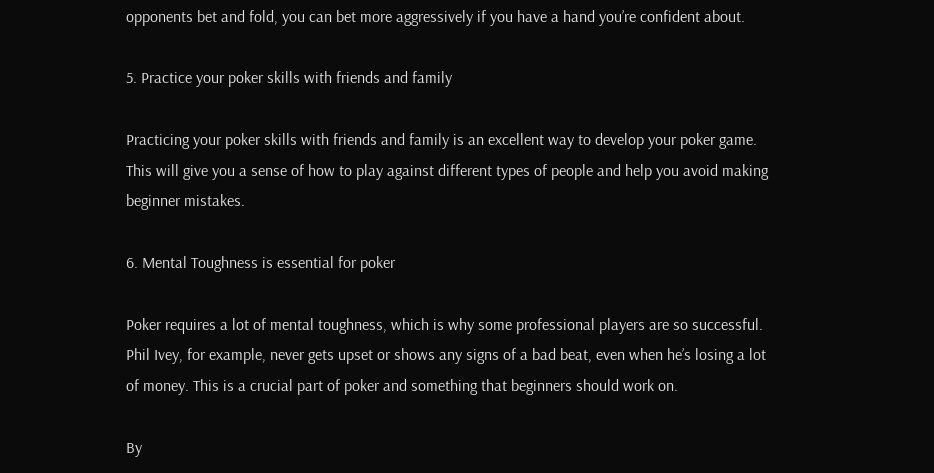opponents bet and fold, you can bet more aggressively if you have a hand you’re confident about.

5. Practice your poker skills with friends and family

Practicing your poker skills with friends and family is an excellent way to develop your poker game. This will give you a sense of how to play against different types of people and help you avoid making beginner mistakes.

6. Mental Toughness is essential for poker

Poker requires a lot of mental toughness, which is why some professional players are so successful. Phil Ivey, for example, never gets upset or shows any signs of a bad beat, even when he’s losing a lot of money. This is a crucial part of poker and something that beginners should work on.

By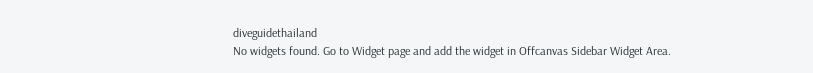diveguidethailand
No widgets found. Go to Widget page and add the widget in Offcanvas Sidebar Widget Area.